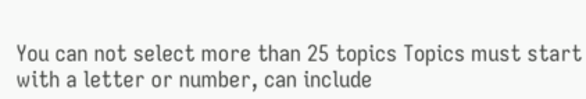You can not select more than 25 topics Topics must start with a letter or number, can include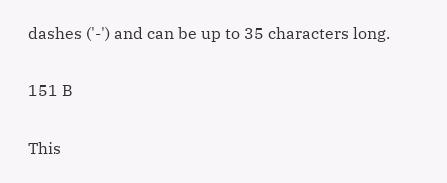dashes ('-') and can be up to 35 characters long.

151 B

This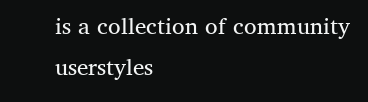is a collection of community userstyles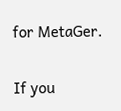for MetaGer.

If you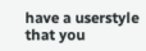have a userstyle that you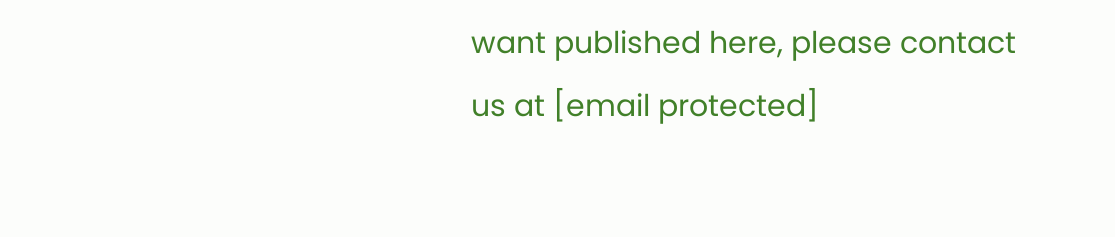want published here, please contact us at [email protected]